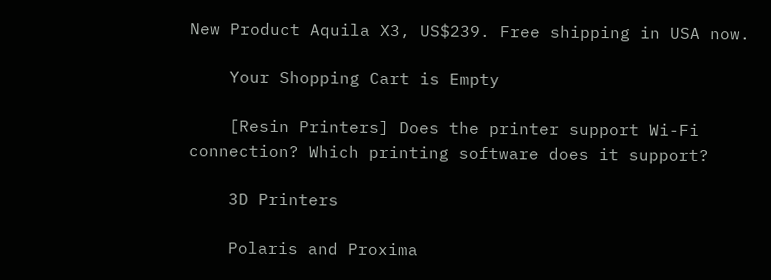New Product Aquila X3, US$239. Free shipping in USA now.

    Your Shopping Cart is Empty

    [Resin Printers] Does the printer support Wi-Fi connection? Which printing software does it support?

    3D Printers

    Polaris and Proxima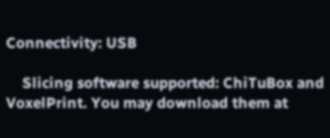Connectivity: USB

    Slicing software supported: ChiTuBox and VoxelPrint. You may download them at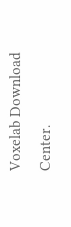Voxelab Download Center.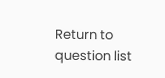Return to question list